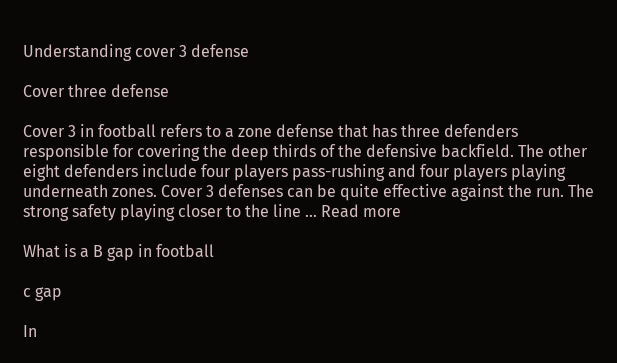Understanding cover 3 defense

Cover three defense

Cover 3 in football refers to a zone defense that has three defenders responsible for covering the deep thirds of the defensive backfield. The other eight defenders include four players pass-rushing and four players playing underneath zones. Cover 3 defenses can be quite effective against the run. The strong safety playing closer to the line … Read more

What is a B gap in football

c gap

In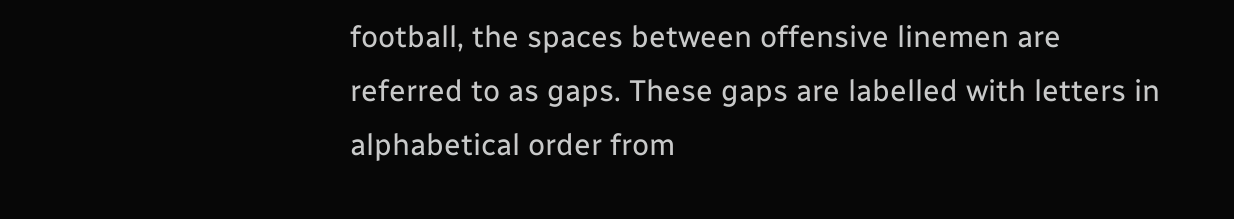football, the spaces between offensive linemen are referred to as gaps. These gaps are labelled with letters in alphabetical order from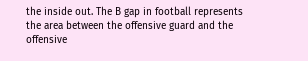the inside out. The B gap in football represents the area between the offensive guard and the offensive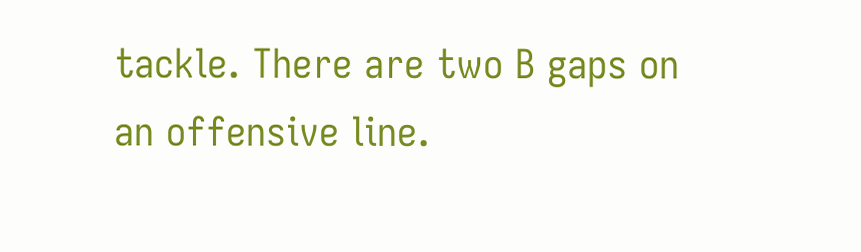tackle. There are two B gaps on an offensive line.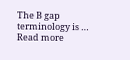The B gap terminology is … Read more